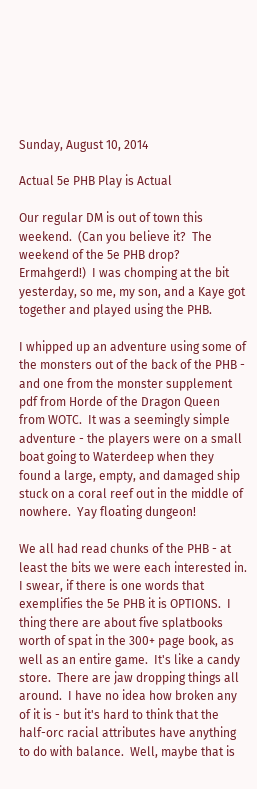Sunday, August 10, 2014

Actual 5e PHB Play is Actual

Our regular DM is out of town this weekend.  (Can you believe it?  The weekend of the 5e PHB drop?  Ermahgerd!)  I was chomping at the bit yesterday, so me, my son, and a Kaye got together and played using the PHB.

I whipped up an adventure using some of the monsters out of the back of the PHB - and one from the monster supplement pdf from Horde of the Dragon Queen from WOTC.  It was a seemingly simple adventure - the players were on a small boat going to Waterdeep when they found a large, empty, and damaged ship stuck on a coral reef out in the middle of nowhere.  Yay floating dungeon!

We all had read chunks of the PHB - at least the bits we were each interested in.  I swear, if there is one words that exemplifies the 5e PHB it is OPTIONS.  I thing there are about five splatbooks worth of spat in the 300+ page book, as well as an entire game.  It's like a candy store.  There are jaw dropping things all around.  I have no idea how broken any of it is - but it's hard to think that the half-orc racial attributes have anything to do with balance.  Well, maybe that is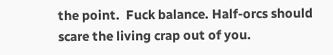the point.  Fuck balance. Half-orcs should scare the living crap out of you.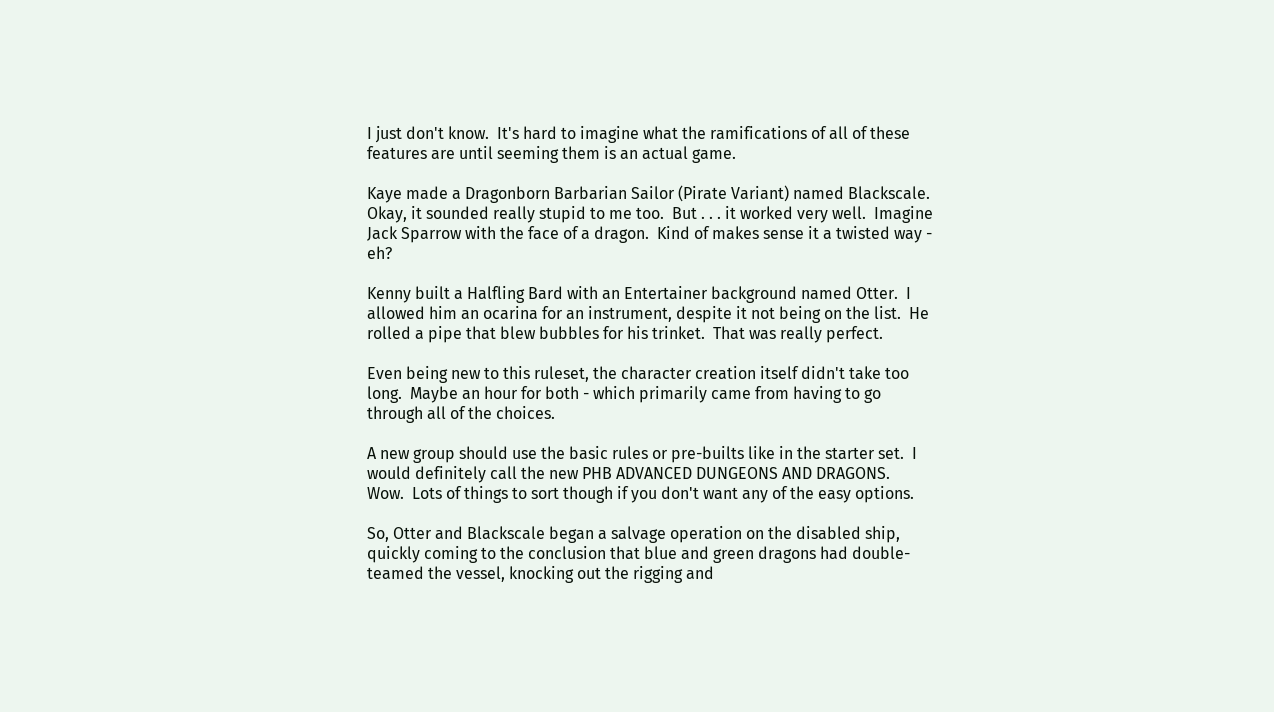I just don't know.  It's hard to imagine what the ramifications of all of these features are until seeming them is an actual game.

Kaye made a Dragonborn Barbarian Sailor (Pirate Variant) named Blackscale.  Okay, it sounded really stupid to me too.  But . . . it worked very well.  Imagine Jack Sparrow with the face of a dragon.  Kind of makes sense it a twisted way - eh?

Kenny built a Halfling Bard with an Entertainer background named Otter.  I allowed him an ocarina for an instrument, despite it not being on the list.  He rolled a pipe that blew bubbles for his trinket.  That was really perfect.

Even being new to this ruleset, the character creation itself didn't take too long.  Maybe an hour for both - which primarily came from having to go through all of the choices.

A new group should use the basic rules or pre-builts like in the starter set.  I would definitely call the new PHB ADVANCED DUNGEONS AND DRAGONS.  Wow.  Lots of things to sort though if you don't want any of the easy options.

So, Otter and Blackscale began a salvage operation on the disabled ship, quickly coming to the conclusion that blue and green dragons had double-teamed the vessel, knocking out the rigging and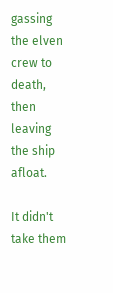gassing the elven crew to death, then leaving the ship afloat.

It didn't take them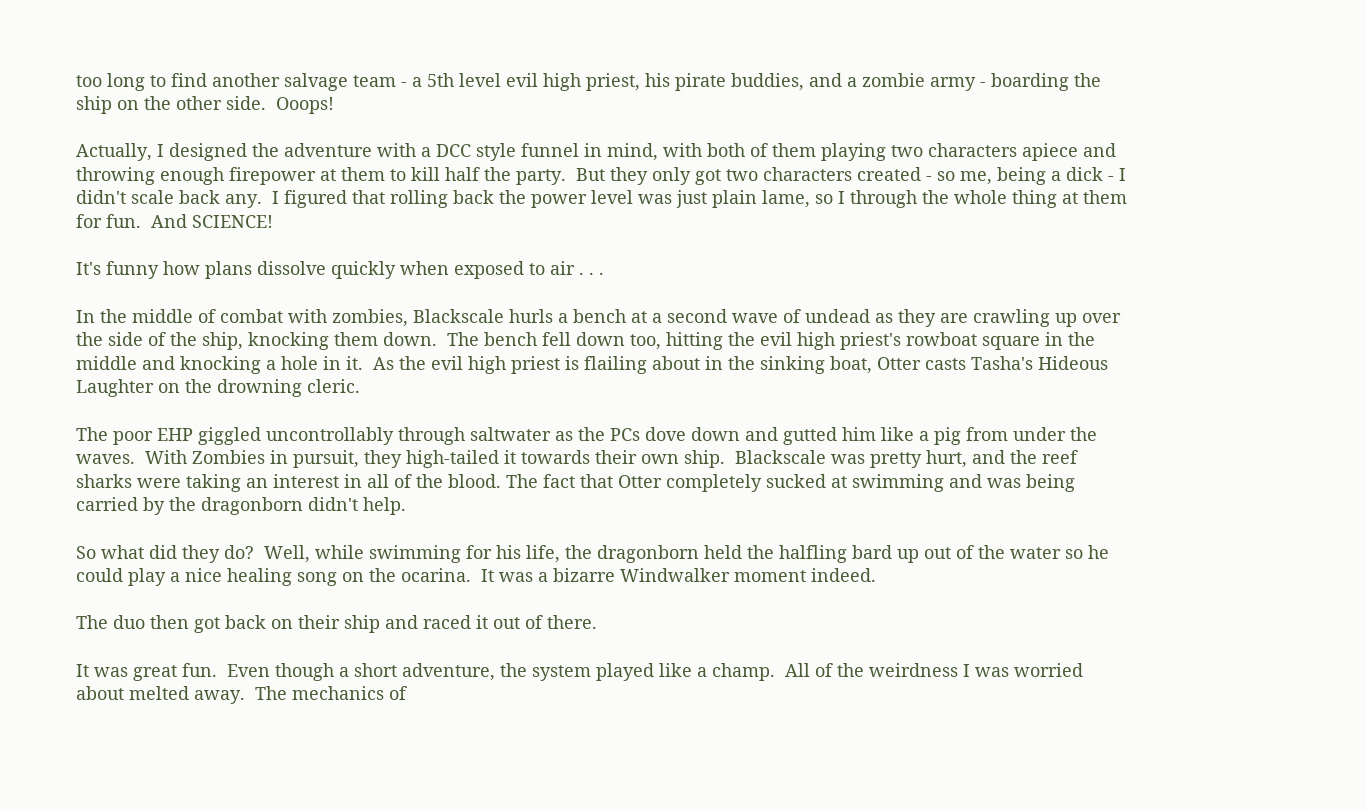too long to find another salvage team - a 5th level evil high priest, his pirate buddies, and a zombie army - boarding the ship on the other side.  Ooops!

Actually, I designed the adventure with a DCC style funnel in mind, with both of them playing two characters apiece and throwing enough firepower at them to kill half the party.  But they only got two characters created - so me, being a dick - I didn't scale back any.  I figured that rolling back the power level was just plain lame, so I through the whole thing at them for fun.  And SCIENCE!

It's funny how plans dissolve quickly when exposed to air . . .

In the middle of combat with zombies, Blackscale hurls a bench at a second wave of undead as they are crawling up over the side of the ship, knocking them down.  The bench fell down too, hitting the evil high priest's rowboat square in the middle and knocking a hole in it.  As the evil high priest is flailing about in the sinking boat, Otter casts Tasha's Hideous Laughter on the drowning cleric.

The poor EHP giggled uncontrollably through saltwater as the PCs dove down and gutted him like a pig from under the waves.  With Zombies in pursuit, they high-tailed it towards their own ship.  Blackscale was pretty hurt, and the reef sharks were taking an interest in all of the blood. The fact that Otter completely sucked at swimming and was being carried by the dragonborn didn't help.

So what did they do?  Well, while swimming for his life, the dragonborn held the halfling bard up out of the water so he could play a nice healing song on the ocarina.  It was a bizarre Windwalker moment indeed.

The duo then got back on their ship and raced it out of there.

It was great fun.  Even though a short adventure, the system played like a champ.  All of the weirdness I was worried about melted away.  The mechanics of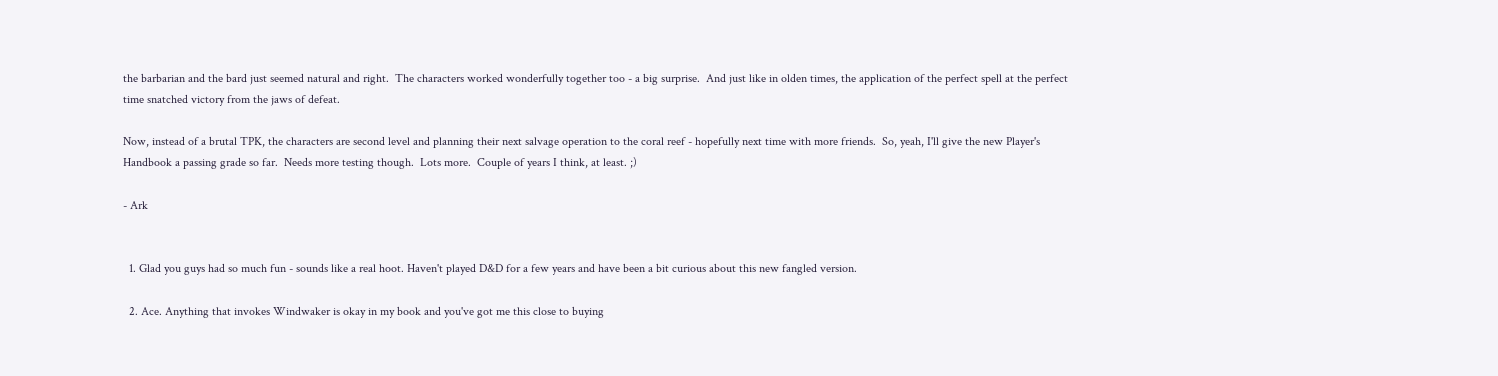the barbarian and the bard just seemed natural and right.  The characters worked wonderfully together too - a big surprise.  And just like in olden times, the application of the perfect spell at the perfect time snatched victory from the jaws of defeat.

Now, instead of a brutal TPK, the characters are second level and planning their next salvage operation to the coral reef - hopefully next time with more friends.  So, yeah, I'll give the new Player's Handbook a passing grade so far.  Needs more testing though.  Lots more.  Couple of years I think, at least. ;)

- Ark


  1. Glad you guys had so much fun - sounds like a real hoot. Haven't played D&D for a few years and have been a bit curious about this new fangled version.

  2. Ace. Anything that invokes Windwaker is okay in my book and you've got me this close to buying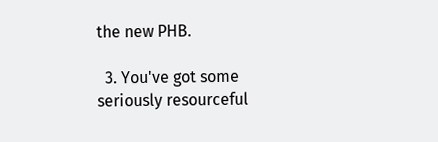the new PHB.

  3. You've got some seriously resourceful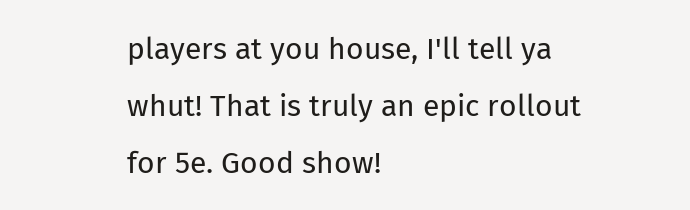players at you house, I'll tell ya whut! That is truly an epic rollout for 5e. Good show!